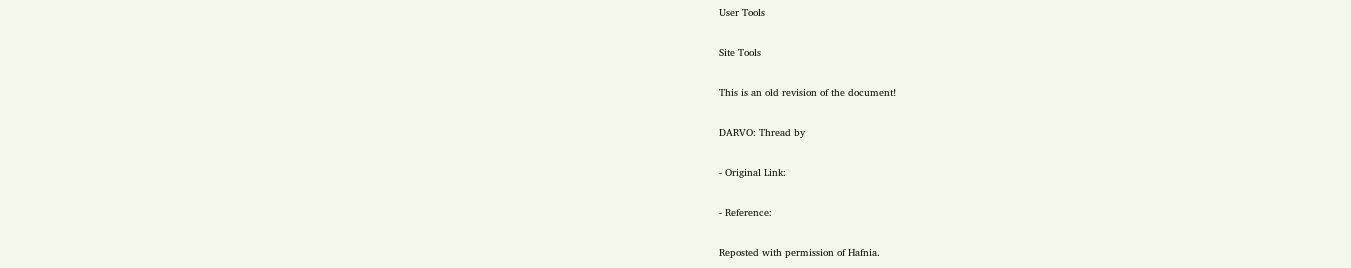User Tools

Site Tools

This is an old revision of the document!

DARVO: Thread by

- Original Link:

- Reference:

Reposted with permission of Hafnia.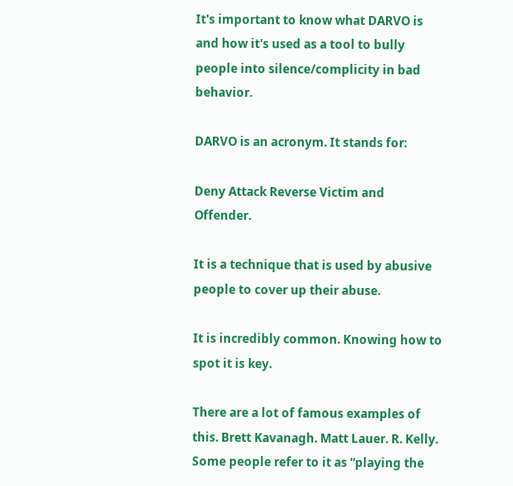It's important to know what DARVO is and how it's used as a tool to bully people into silence/complicity in bad behavior.

DARVO is an acronym. It stands for:

Deny Attack Reverse Victim and Offender.

It is a technique that is used by abusive people to cover up their abuse.

It is incredibly common. Knowing how to spot it is key.

There are a lot of famous examples of this. Brett Kavanagh. Matt Lauer. R. Kelly. Some people refer to it as “playing the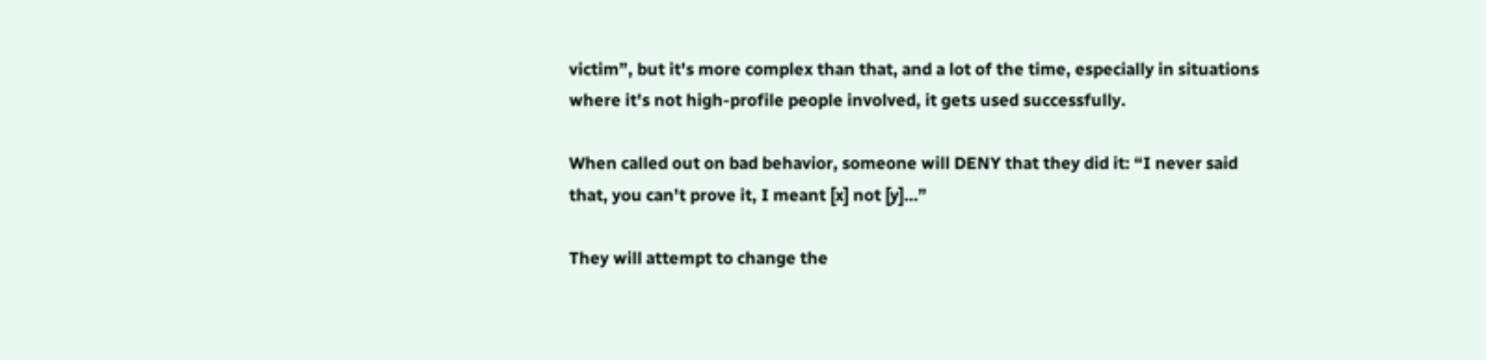victim”, but it's more complex than that, and a lot of the time, especially in situations where it's not high-profile people involved, it gets used successfully.

When called out on bad behavior, someone will DENY that they did it: “I never said that, you can't prove it, I meant [x] not [y]…”

They will attempt to change the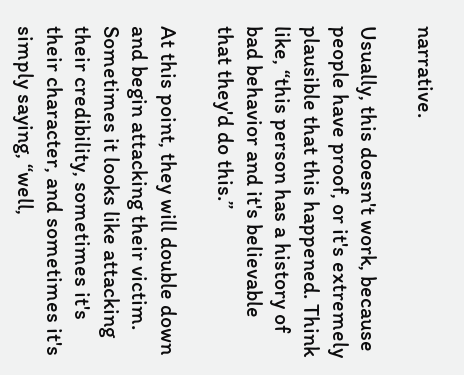narrative.

Usually, this doesn't work, because people have proof, or it's extremely plausible that this happened. Think like, “this person has a history of bad behavior and it's believable that they'd do this.”

At this point, they will double down and begin attacking their victim. Sometimes it looks like attacking their credibility, sometimes it's their character, and sometimes it's simply saying, “well,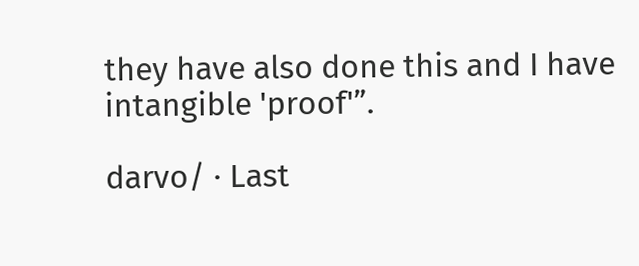they have also done this and I have intangible 'proof'”.

darvo/ · Last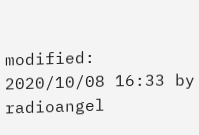modified: 2020/10/08 16:33 by radioangel